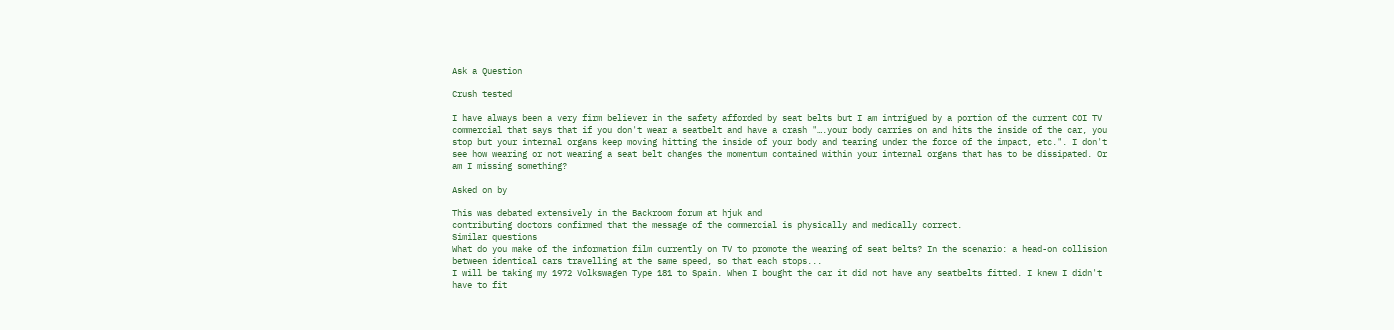Ask a Question

Crush tested

I have always been a very firm believer in the safety afforded by seat belts but I am intrigued by a portion of the current COI TV commercial that says that if you don't wear a seatbelt and have a crash "….your body carries on and hits the inside of the car, you stop but your internal organs keep moving hitting the inside of your body and tearing under the force of the impact, etc.". I don't see how wearing or not wearing a seat belt changes the momentum contained within your internal organs that has to be dissipated. Or am I missing something?

Asked on by

This was debated extensively in the Backroom forum at hjuk and
contributing doctors confirmed that the message of the commercial is physically and medically correct.
Similar questions
What do you make of the information film currently on TV to promote the wearing of seat belts? In the scenario: a head-on collision between identical cars travelling at the same speed, so that each stops...
I will be taking my 1972 Volkswagen Type 181 to Spain. When I bought the car it did not have any seatbelts fitted. I knew I didn't have to fit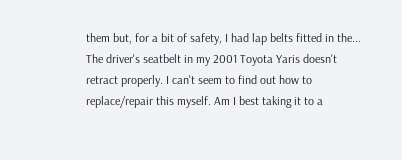them but, for a bit of safety, I had lap belts fitted in the...
The driver's seatbelt in my 2001 Toyota Yaris doesn't retract properly. I can't seem to find out how to replace/repair this myself. Am I best taking it to a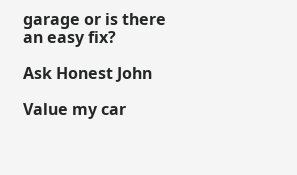garage or is there an easy fix?

Ask Honest John

Value my car